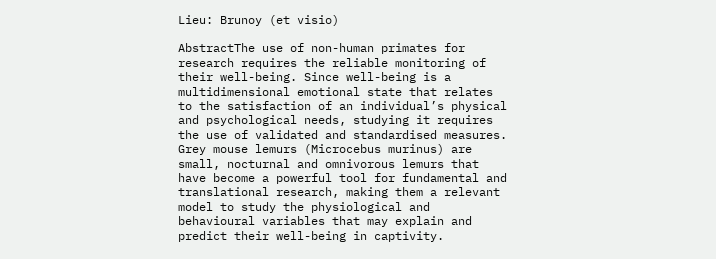Lieu: Brunoy (et visio)

AbstractThe use of non-human primates for research requires the reliable monitoring of their well-being. Since well-being is a multidimensional emotional state that relates to the satisfaction of an individual’s physical and psychological needs, studying it requires the use of validated and standardised measures. Grey mouse lemurs (Microcebus murinus) are small, nocturnal and omnivorous lemurs that have become a powerful tool for fundamental and translational research, making them a relevant model to study the physiological and behavioural variables that may explain and predict their well-being in captivity.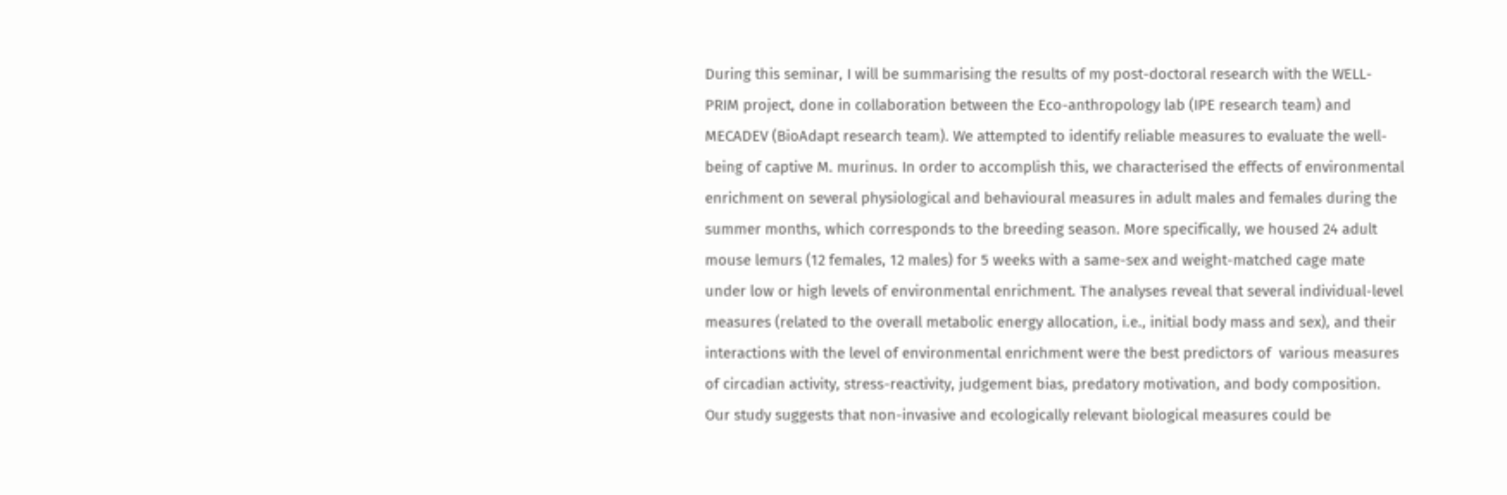During this seminar, I will be summarising the results of my post-doctoral research with the WELL-PRIM project, done in collaboration between the Eco-anthropology lab (IPE research team) and MECADEV (BioAdapt research team). We attempted to identify reliable measures to evaluate the well-being of captive M. murinus. In order to accomplish this, we characterised the effects of environmental enrichment on several physiological and behavioural measures in adult males and females during the summer months, which corresponds to the breeding season. More specifically, we housed 24 adult mouse lemurs (12 females, 12 males) for 5 weeks with a same-sex and weight-matched cage mate under low or high levels of environmental enrichment. The analyses reveal that several individual-level measures (related to the overall metabolic energy allocation, i.e., initial body mass and sex), and their interactions with the level of environmental enrichment were the best predictors of  various measures of circadian activity, stress-reactivity, judgement bias, predatory motivation, and body composition. Our study suggests that non-invasive and ecologically relevant biological measures could be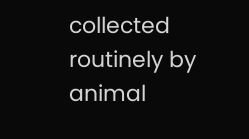collected routinely by animal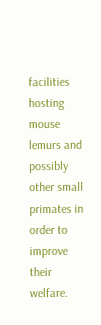facilities hosting mouse lemurs and possibly other small primates in order to improve their welfare.